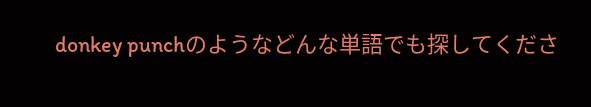donkey punchのようなどんな単語でも探してくださ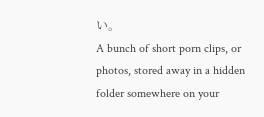い。
A bunch of short porn clips, or photos, stored away in a hidden folder somewhere on your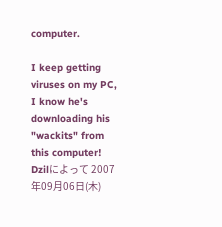computer.

I keep getting viruses on my PC, I know he's downloading his "wackits" from this computer!
Dzilによって 2007年09月06日(木)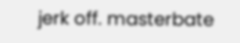jerk off. masterbate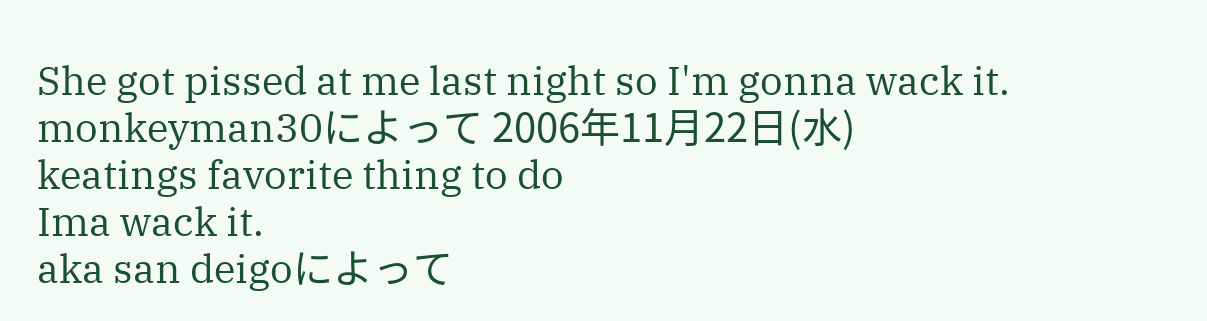She got pissed at me last night so I'm gonna wack it.
monkeyman30によって 2006年11月22日(水)
keatings favorite thing to do
Ima wack it.
aka san deigoによって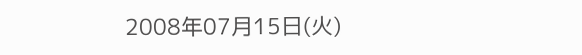2008年07月15日(火)